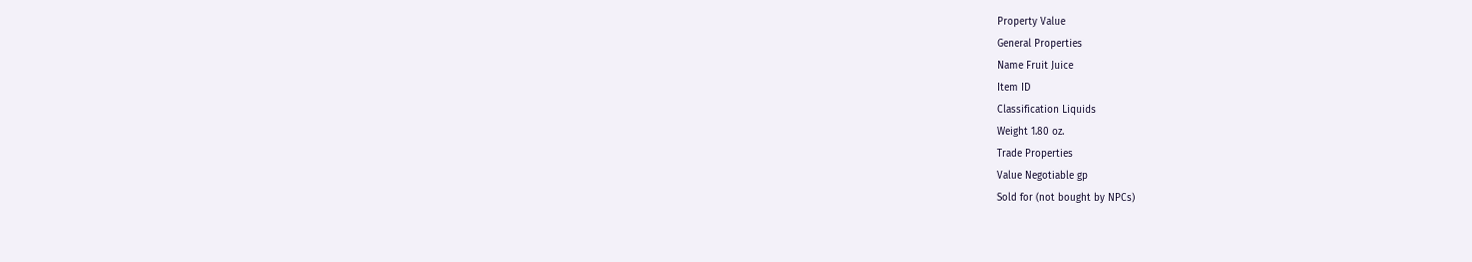Property Value
General Properties
Name Fruit Juice
Item ID
Classification Liquids
Weight 1.80 oz.
Trade Properties
Value Negotiable gp
Sold for (not bought by NPCs)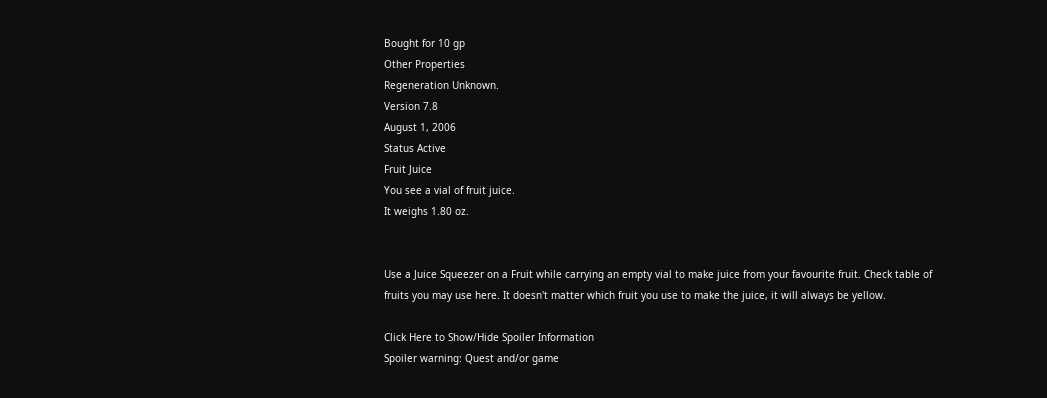Bought for 10 gp
Other Properties
Regeneration Unknown.
Version 7.8
August 1, 2006
Status Active
Fruit Juice
You see a vial of fruit juice.
It weighs 1.80 oz.


Use a Juice Squeezer on a Fruit while carrying an empty vial to make juice from your favourite fruit. Check table of fruits you may use here. It doesn't matter which fruit you use to make the juice, it will always be yellow.

Click Here to Show/Hide Spoiler Information
Spoiler warning: Quest and/or game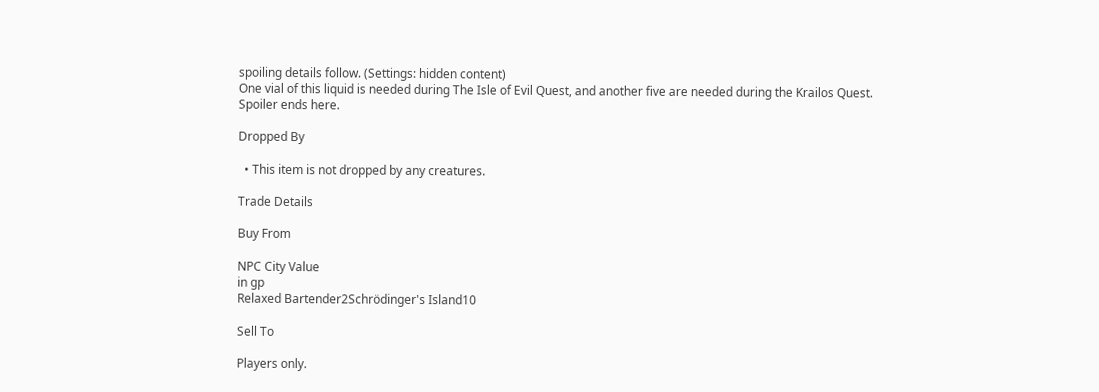spoiling details follow. (Settings: hidden content)
One vial of this liquid is needed during The Isle of Evil Quest, and another five are needed during the Krailos Quest.
Spoiler ends here.

Dropped By

  • This item is not dropped by any creatures.

Trade Details

Buy From

NPC City Value
in gp
Relaxed Bartender2Schrödinger's Island10

Sell To

Players only.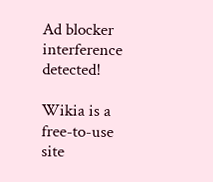Ad blocker interference detected!

Wikia is a free-to-use site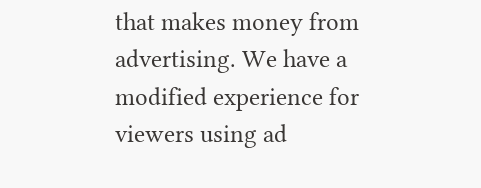that makes money from advertising. We have a modified experience for viewers using ad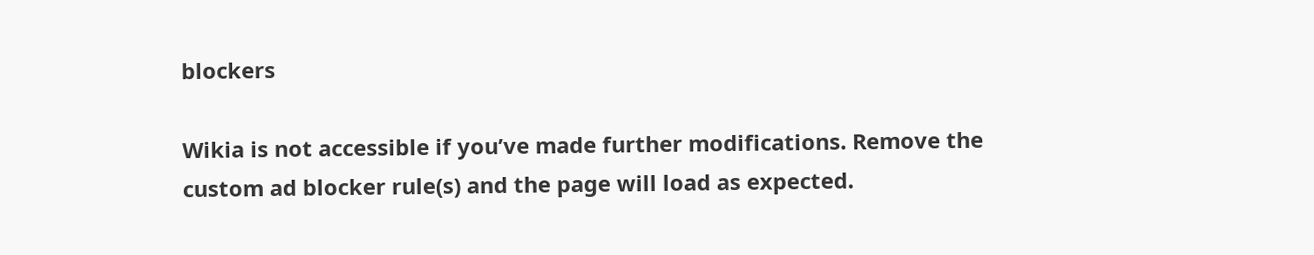blockers

Wikia is not accessible if you’ve made further modifications. Remove the custom ad blocker rule(s) and the page will load as expected.